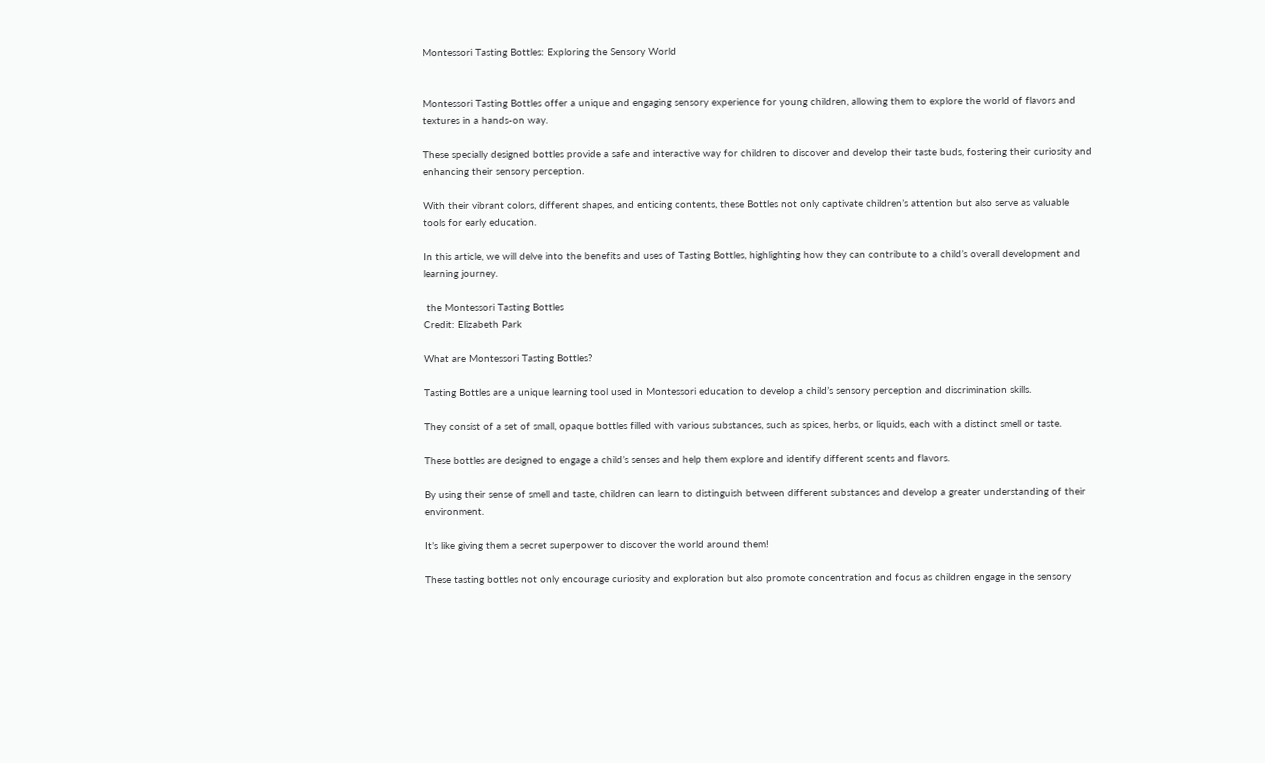Montessori Tasting Bottles: Exploring the Sensory World


Montessori Tasting Bottles offer a unique and engaging sensory experience for young children, allowing them to explore the world of flavors and textures in a hands-on way.

These specially designed bottles provide a safe and interactive way for children to discover and develop their taste buds, fostering their curiosity and enhancing their sensory perception.

With their vibrant colors, different shapes, and enticing contents, these Bottles not only captivate children’s attention but also serve as valuable tools for early education.

In this article, we will delve into the benefits and uses of Tasting Bottles, highlighting how they can contribute to a child’s overall development and learning journey.

 the Montessori Tasting Bottles
Credit: Elizabeth Park

What are Montessori Tasting Bottles?

Tasting Bottles are a unique learning tool used in Montessori education to develop a child’s sensory perception and discrimination skills.

They consist of a set of small, opaque bottles filled with various substances, such as spices, herbs, or liquids, each with a distinct smell or taste.

These bottles are designed to engage a child’s senses and help them explore and identify different scents and flavors.

By using their sense of smell and taste, children can learn to distinguish between different substances and develop a greater understanding of their environment.

It’s like giving them a secret superpower to discover the world around them!

These tasting bottles not only encourage curiosity and exploration but also promote concentration and focus as children engage in the sensory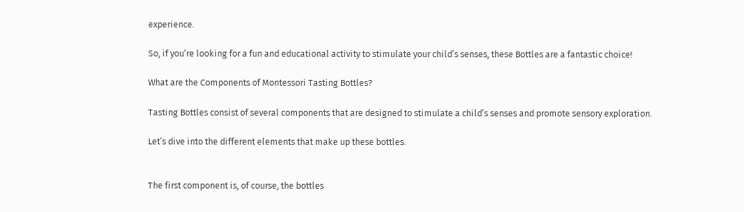experience.

So, if you’re looking for a fun and educational activity to stimulate your child’s senses, these Bottles are a fantastic choice!

What are the Components of Montessori Tasting Bottles?

Tasting Bottles consist of several components that are designed to stimulate a child’s senses and promote sensory exploration.

Let’s dive into the different elements that make up these bottles.


The first component is, of course, the bottles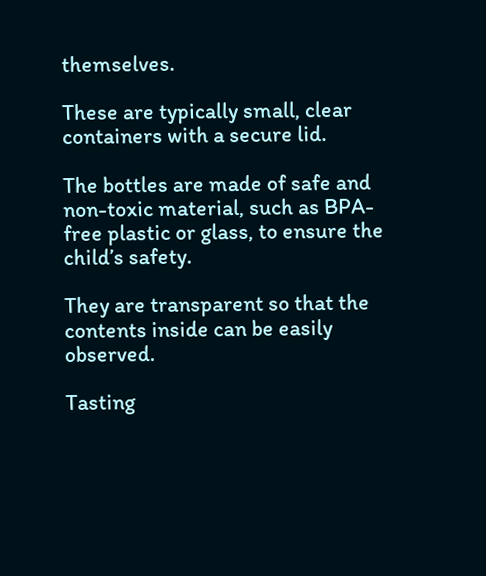themselves.

These are typically small, clear containers with a secure lid.

The bottles are made of safe and non-toxic material, such as BPA-free plastic or glass, to ensure the child’s safety.

They are transparent so that the contents inside can be easily observed.

Tasting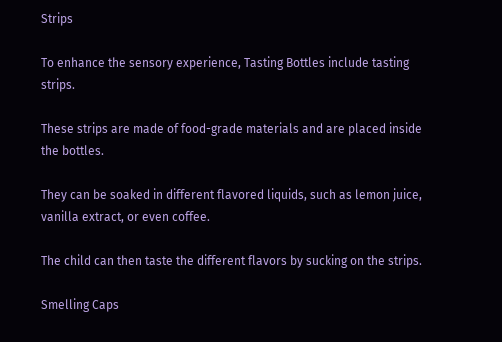Strips

To enhance the sensory experience, Tasting Bottles include tasting strips.

These strips are made of food-grade materials and are placed inside the bottles.

They can be soaked in different flavored liquids, such as lemon juice, vanilla extract, or even coffee.

The child can then taste the different flavors by sucking on the strips.

Smelling Caps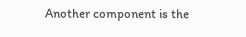Another component is the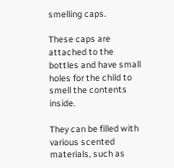smelling caps.

These caps are attached to the bottles and have small holes for the child to smell the contents inside.

They can be filled with various scented materials, such as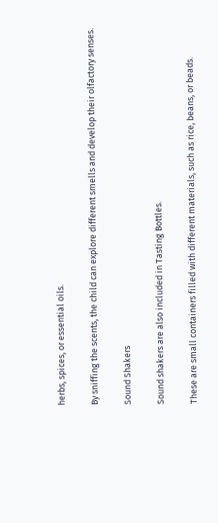herbs, spices, or essential oils.

By sniffing the scents, the child can explore different smells and develop their olfactory senses.

Sound Shakers

Sound shakers are also included in Tasting Bottles.

These are small containers filled with different materials, such as rice, beans, or beads.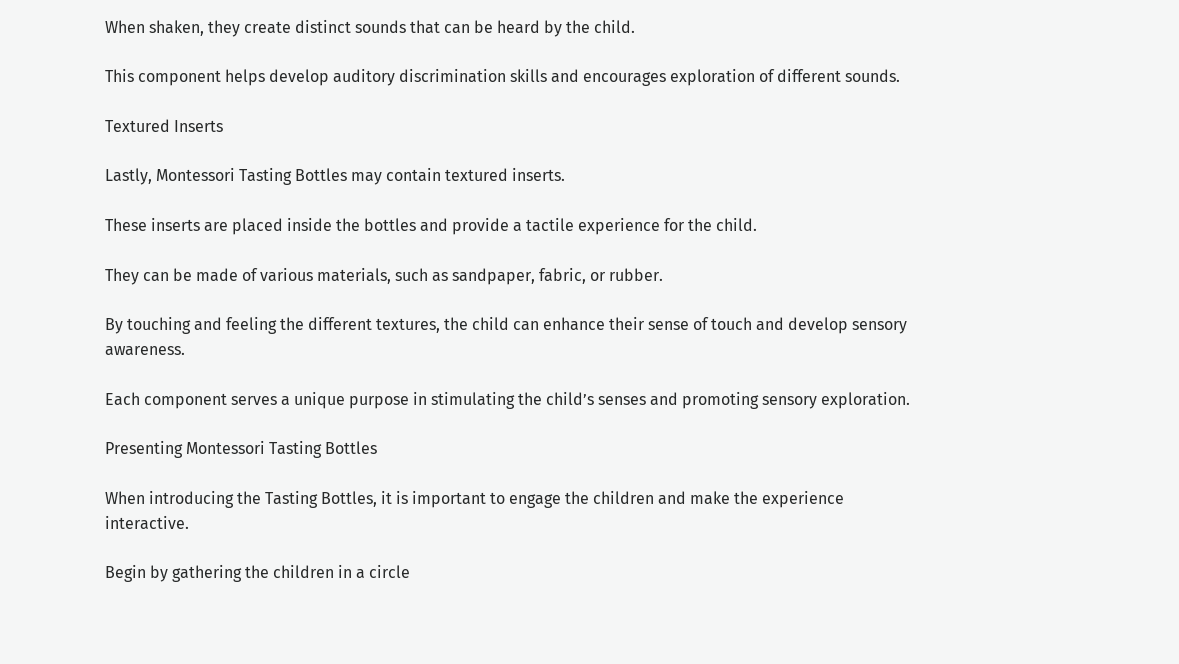When shaken, they create distinct sounds that can be heard by the child.

This component helps develop auditory discrimination skills and encourages exploration of different sounds.

Textured Inserts

Lastly, Montessori Tasting Bottles may contain textured inserts.

These inserts are placed inside the bottles and provide a tactile experience for the child.

They can be made of various materials, such as sandpaper, fabric, or rubber.

By touching and feeling the different textures, the child can enhance their sense of touch and develop sensory awareness.

Each component serves a unique purpose in stimulating the child’s senses and promoting sensory exploration.

Presenting Montessori Tasting Bottles

When introducing the Tasting Bottles, it is important to engage the children and make the experience interactive.

Begin by gathering the children in a circle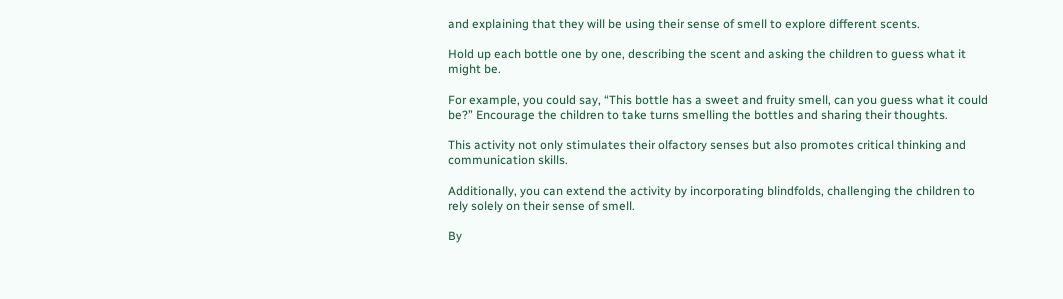and explaining that they will be using their sense of smell to explore different scents.

Hold up each bottle one by one, describing the scent and asking the children to guess what it might be.

For example, you could say, “This bottle has a sweet and fruity smell, can you guess what it could be?” Encourage the children to take turns smelling the bottles and sharing their thoughts.

This activity not only stimulates their olfactory senses but also promotes critical thinking and communication skills.

Additionally, you can extend the activity by incorporating blindfolds, challenging the children to rely solely on their sense of smell.

By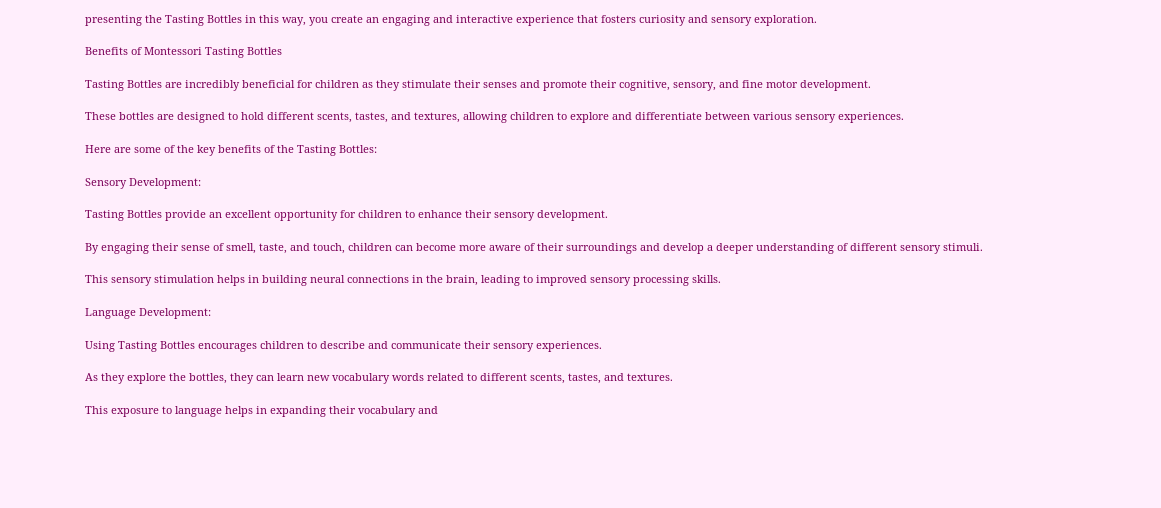presenting the Tasting Bottles in this way, you create an engaging and interactive experience that fosters curiosity and sensory exploration.

Benefits of Montessori Tasting Bottles

Tasting Bottles are incredibly beneficial for children as they stimulate their senses and promote their cognitive, sensory, and fine motor development.

These bottles are designed to hold different scents, tastes, and textures, allowing children to explore and differentiate between various sensory experiences.

Here are some of the key benefits of the Tasting Bottles:

Sensory Development:

Tasting Bottles provide an excellent opportunity for children to enhance their sensory development.

By engaging their sense of smell, taste, and touch, children can become more aware of their surroundings and develop a deeper understanding of different sensory stimuli.

This sensory stimulation helps in building neural connections in the brain, leading to improved sensory processing skills.

Language Development:

Using Tasting Bottles encourages children to describe and communicate their sensory experiences.

As they explore the bottles, they can learn new vocabulary words related to different scents, tastes, and textures.

This exposure to language helps in expanding their vocabulary and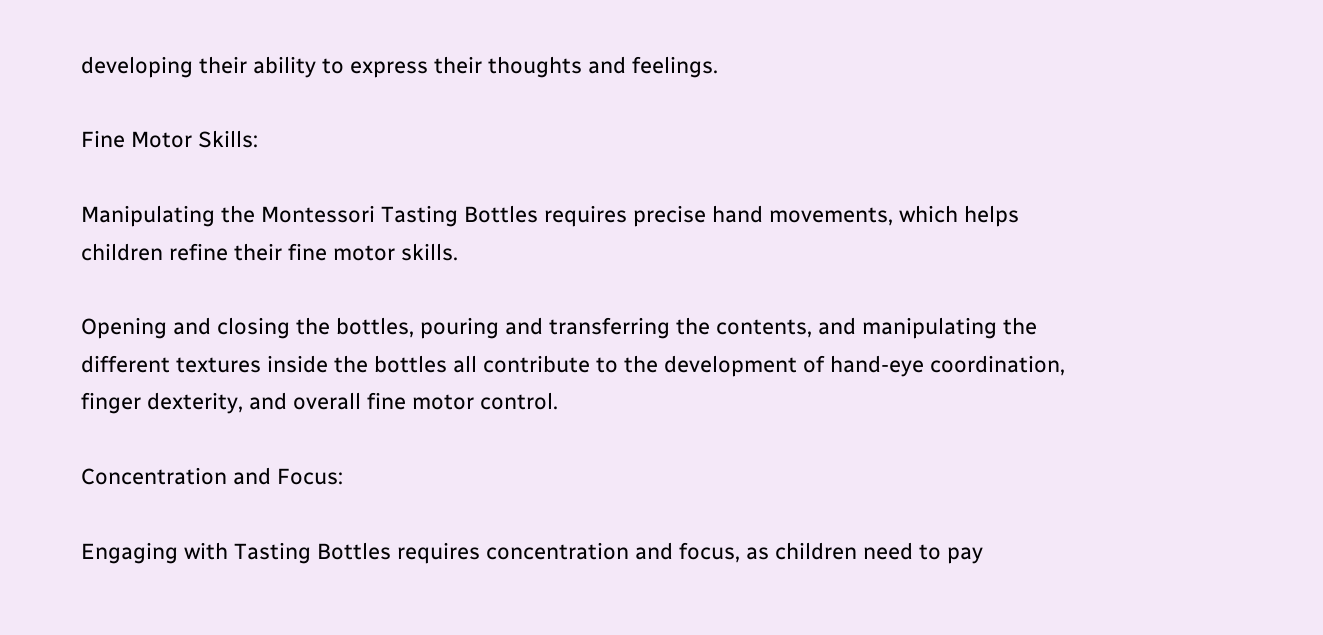developing their ability to express their thoughts and feelings.

Fine Motor Skills:

Manipulating the Montessori Tasting Bottles requires precise hand movements, which helps children refine their fine motor skills.

Opening and closing the bottles, pouring and transferring the contents, and manipulating the different textures inside the bottles all contribute to the development of hand-eye coordination, finger dexterity, and overall fine motor control.

Concentration and Focus:

Engaging with Tasting Bottles requires concentration and focus, as children need to pay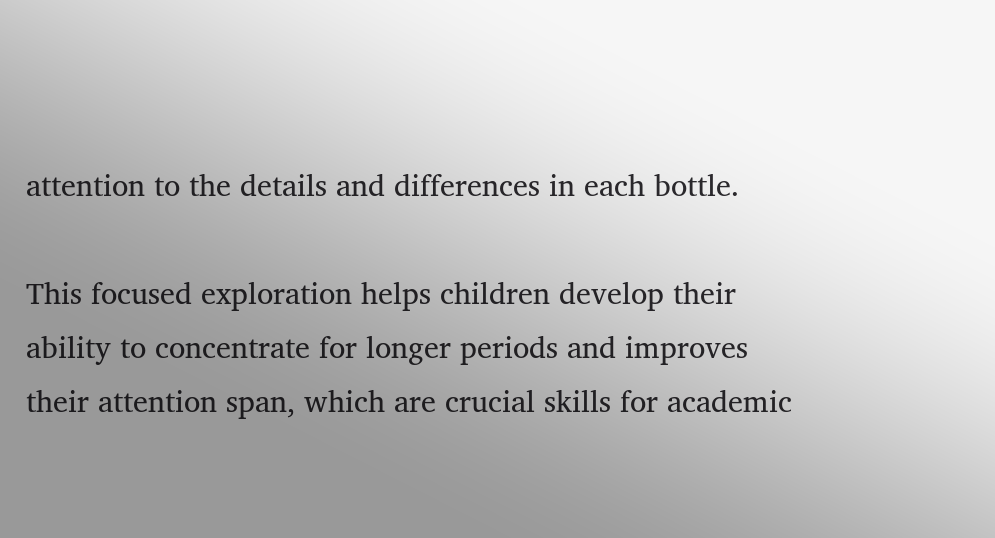attention to the details and differences in each bottle.

This focused exploration helps children develop their ability to concentrate for longer periods and improves their attention span, which are crucial skills for academic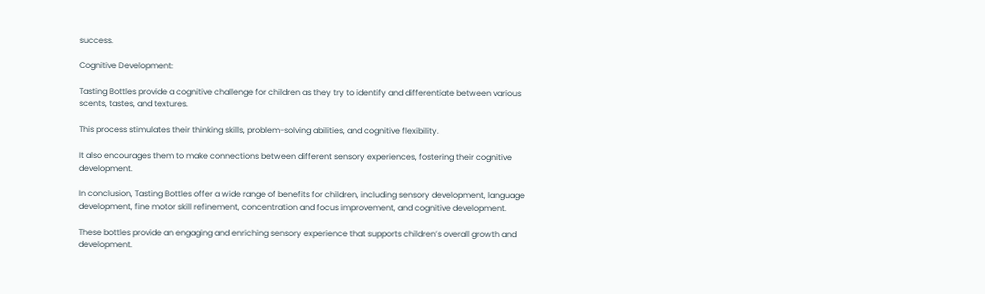success.

Cognitive Development:

Tasting Bottles provide a cognitive challenge for children as they try to identify and differentiate between various scents, tastes, and textures.

This process stimulates their thinking skills, problem-solving abilities, and cognitive flexibility.

It also encourages them to make connections between different sensory experiences, fostering their cognitive development.

In conclusion, Tasting Bottles offer a wide range of benefits for children, including sensory development, language development, fine motor skill refinement, concentration and focus improvement, and cognitive development.

These bottles provide an engaging and enriching sensory experience that supports children’s overall growth and development.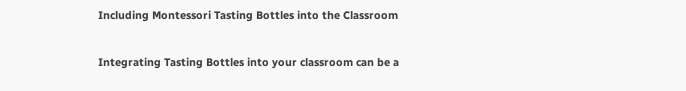Including Montessori Tasting Bottles into the Classroom

Integrating Tasting Bottles into your classroom can be a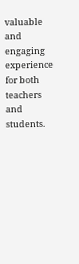valuable and engaging experience for both teachers and students.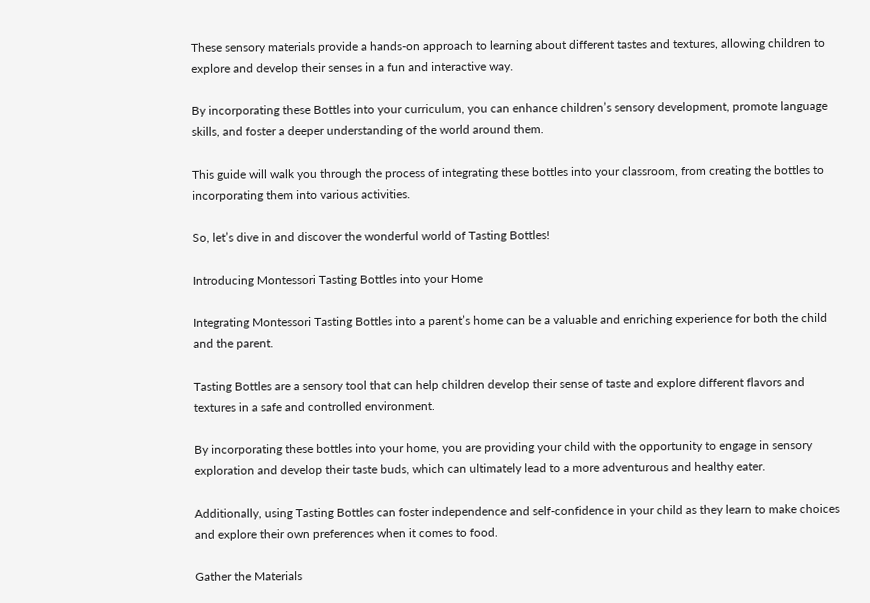These sensory materials provide a hands-on approach to learning about different tastes and textures, allowing children to explore and develop their senses in a fun and interactive way.

By incorporating these Bottles into your curriculum, you can enhance children’s sensory development, promote language skills, and foster a deeper understanding of the world around them.

This guide will walk you through the process of integrating these bottles into your classroom, from creating the bottles to incorporating them into various activities.

So, let’s dive in and discover the wonderful world of Tasting Bottles!

Introducing Montessori Tasting Bottles into your Home

Integrating Montessori Tasting Bottles into a parent’s home can be a valuable and enriching experience for both the child and the parent.

Tasting Bottles are a sensory tool that can help children develop their sense of taste and explore different flavors and textures in a safe and controlled environment.

By incorporating these bottles into your home, you are providing your child with the opportunity to engage in sensory exploration and develop their taste buds, which can ultimately lead to a more adventurous and healthy eater.

Additionally, using Tasting Bottles can foster independence and self-confidence in your child as they learn to make choices and explore their own preferences when it comes to food.

Gather the Materials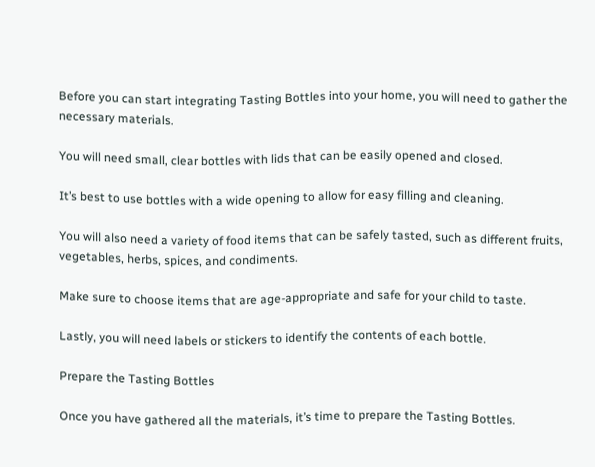Before you can start integrating Tasting Bottles into your home, you will need to gather the necessary materials.

You will need small, clear bottles with lids that can be easily opened and closed.

It’s best to use bottles with a wide opening to allow for easy filling and cleaning.

You will also need a variety of food items that can be safely tasted, such as different fruits, vegetables, herbs, spices, and condiments.

Make sure to choose items that are age-appropriate and safe for your child to taste.

Lastly, you will need labels or stickers to identify the contents of each bottle.

Prepare the Tasting Bottles

Once you have gathered all the materials, it’s time to prepare the Tasting Bottles.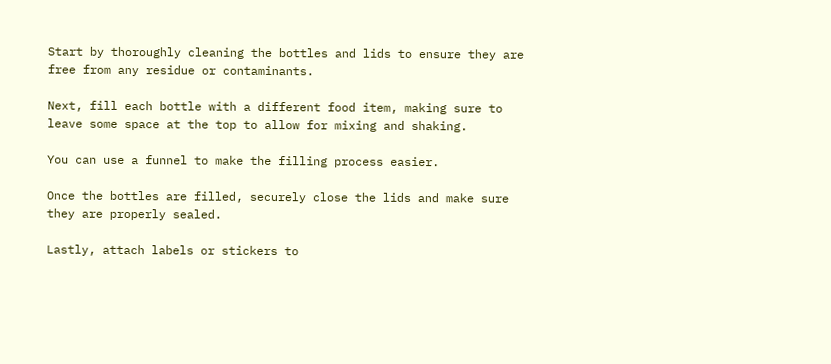Start by thoroughly cleaning the bottles and lids to ensure they are free from any residue or contaminants.

Next, fill each bottle with a different food item, making sure to leave some space at the top to allow for mixing and shaking.

You can use a funnel to make the filling process easier.

Once the bottles are filled, securely close the lids and make sure they are properly sealed.

Lastly, attach labels or stickers to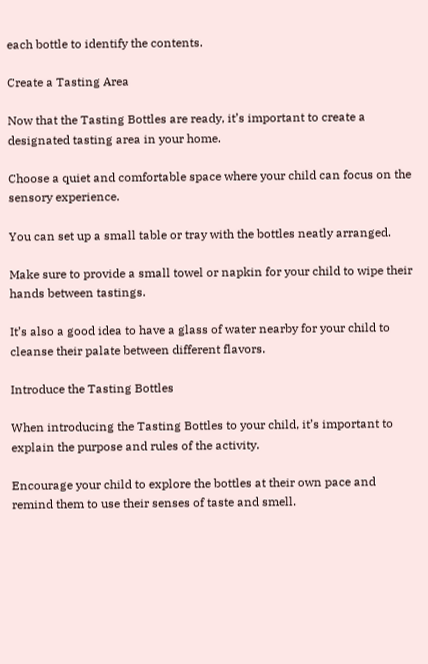each bottle to identify the contents.

Create a Tasting Area

Now that the Tasting Bottles are ready, it’s important to create a designated tasting area in your home.

Choose a quiet and comfortable space where your child can focus on the sensory experience.

You can set up a small table or tray with the bottles neatly arranged.

Make sure to provide a small towel or napkin for your child to wipe their hands between tastings.

It’s also a good idea to have a glass of water nearby for your child to cleanse their palate between different flavors.

Introduce the Tasting Bottles

When introducing the Tasting Bottles to your child, it’s important to explain the purpose and rules of the activity.

Encourage your child to explore the bottles at their own pace and remind them to use their senses of taste and smell.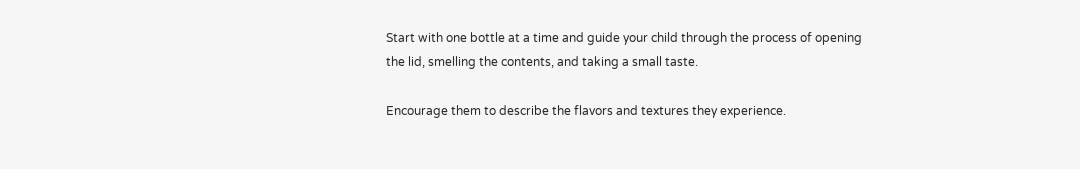Start with one bottle at a time and guide your child through the process of opening the lid, smelling the contents, and taking a small taste.

Encourage them to describe the flavors and textures they experience.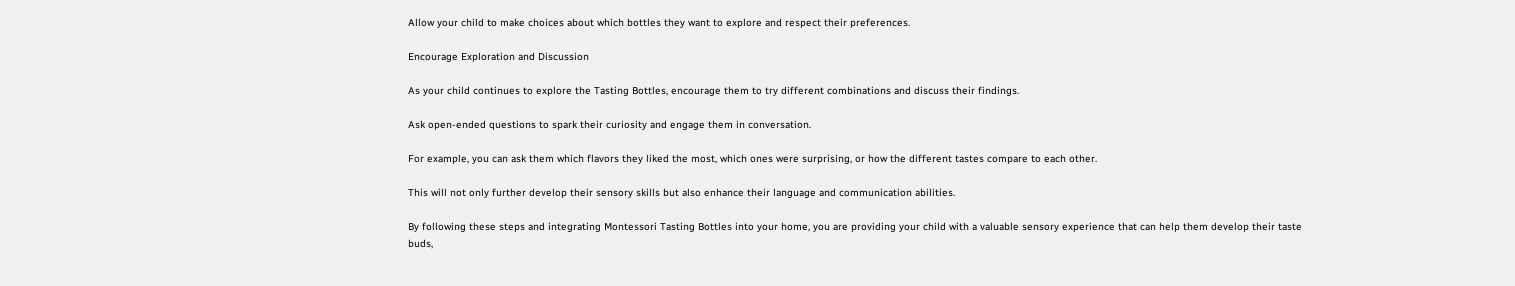Allow your child to make choices about which bottles they want to explore and respect their preferences.

Encourage Exploration and Discussion

As your child continues to explore the Tasting Bottles, encourage them to try different combinations and discuss their findings.

Ask open-ended questions to spark their curiosity and engage them in conversation.

For example, you can ask them which flavors they liked the most, which ones were surprising, or how the different tastes compare to each other.

This will not only further develop their sensory skills but also enhance their language and communication abilities.

By following these steps and integrating Montessori Tasting Bottles into your home, you are providing your child with a valuable sensory experience that can help them develop their taste buds,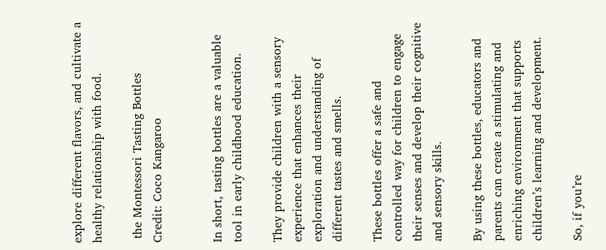explore different flavors, and cultivate a healthy relationship with food.

 the Montessori Tasting Bottles
Credit: Coco Kangaroo


In short, tasting bottles are a valuable tool in early childhood education.

They provide children with a sensory experience that enhances their exploration and understanding of different tastes and smells.

These bottles offer a safe and controlled way for children to engage their senses and develop their cognitive and sensory skills.

By using these bottles, educators and parents can create a stimulating and enriching environment that supports children’s learning and development.

So, if you’re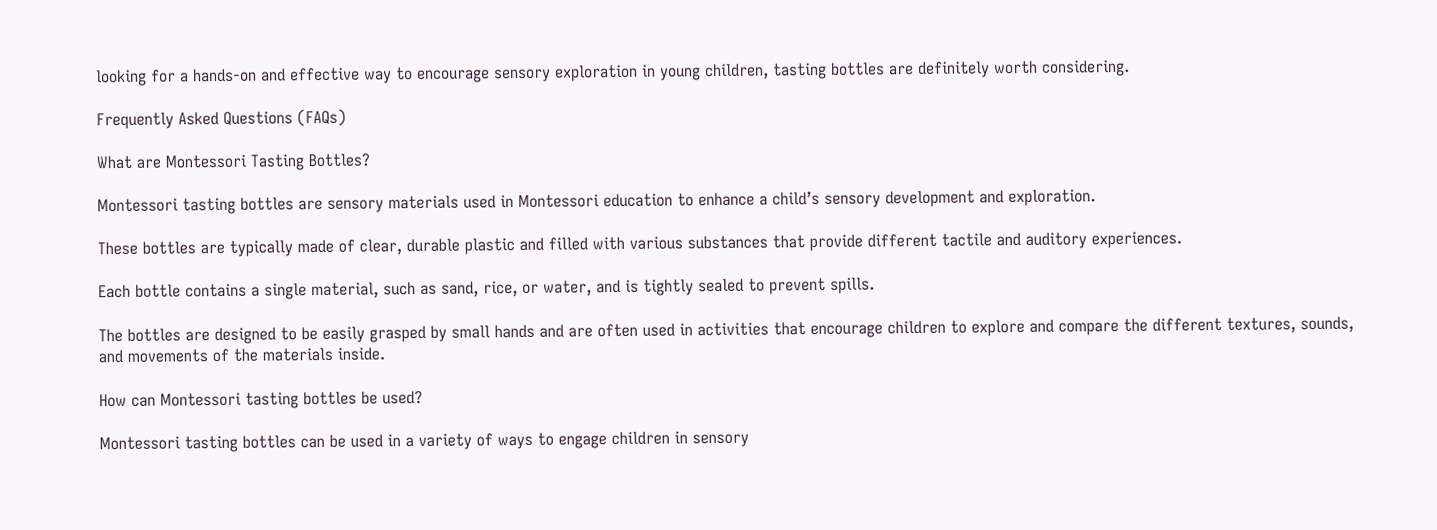looking for a hands-on and effective way to encourage sensory exploration in young children, tasting bottles are definitely worth considering.

Frequently Asked Questions (FAQs)

What are Montessori Tasting Bottles?

Montessori tasting bottles are sensory materials used in Montessori education to enhance a child’s sensory development and exploration.

These bottles are typically made of clear, durable plastic and filled with various substances that provide different tactile and auditory experiences.

Each bottle contains a single material, such as sand, rice, or water, and is tightly sealed to prevent spills.

The bottles are designed to be easily grasped by small hands and are often used in activities that encourage children to explore and compare the different textures, sounds, and movements of the materials inside.

How can Montessori tasting bottles be used?

Montessori tasting bottles can be used in a variety of ways to engage children in sensory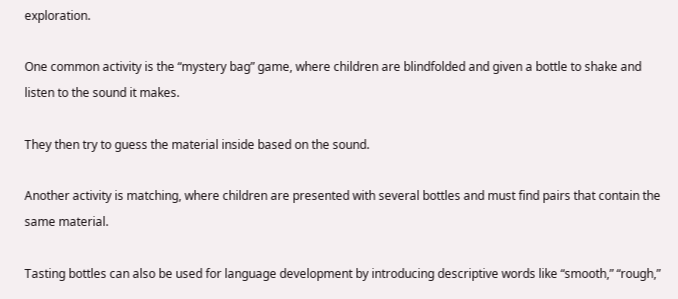exploration.

One common activity is the “mystery bag” game, where children are blindfolded and given a bottle to shake and listen to the sound it makes.

They then try to guess the material inside based on the sound.

Another activity is matching, where children are presented with several bottles and must find pairs that contain the same material.

Tasting bottles can also be used for language development by introducing descriptive words like “smooth,” “rough,”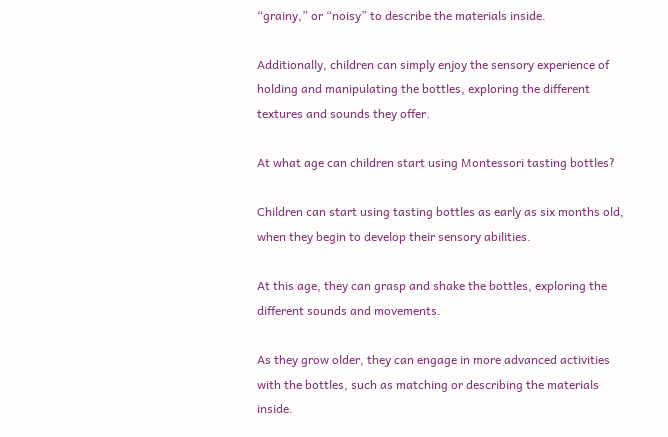“grainy,” or “noisy” to describe the materials inside.

Additionally, children can simply enjoy the sensory experience of holding and manipulating the bottles, exploring the different textures and sounds they offer.

At what age can children start using Montessori tasting bottles?

Children can start using tasting bottles as early as six months old, when they begin to develop their sensory abilities.

At this age, they can grasp and shake the bottles, exploring the different sounds and movements.

As they grow older, they can engage in more advanced activities with the bottles, such as matching or describing the materials inside.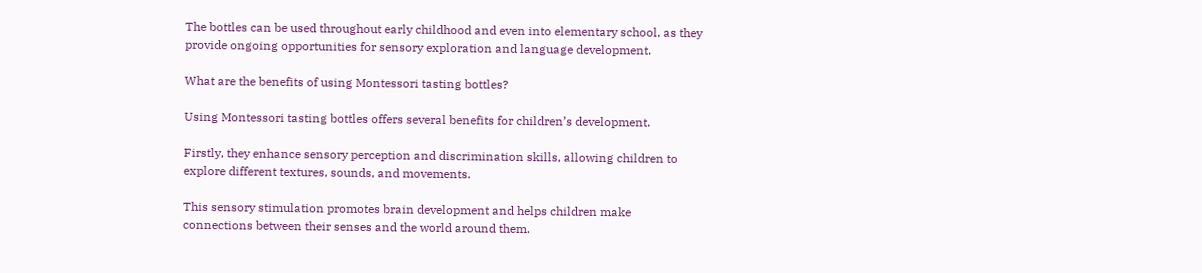The bottles can be used throughout early childhood and even into elementary school, as they provide ongoing opportunities for sensory exploration and language development.

What are the benefits of using Montessori tasting bottles?

Using Montessori tasting bottles offers several benefits for children’s development.

Firstly, they enhance sensory perception and discrimination skills, allowing children to explore different textures, sounds, and movements.

This sensory stimulation promotes brain development and helps children make connections between their senses and the world around them.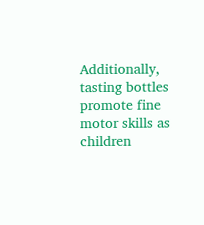Additionally, tasting bottles promote fine motor skills as children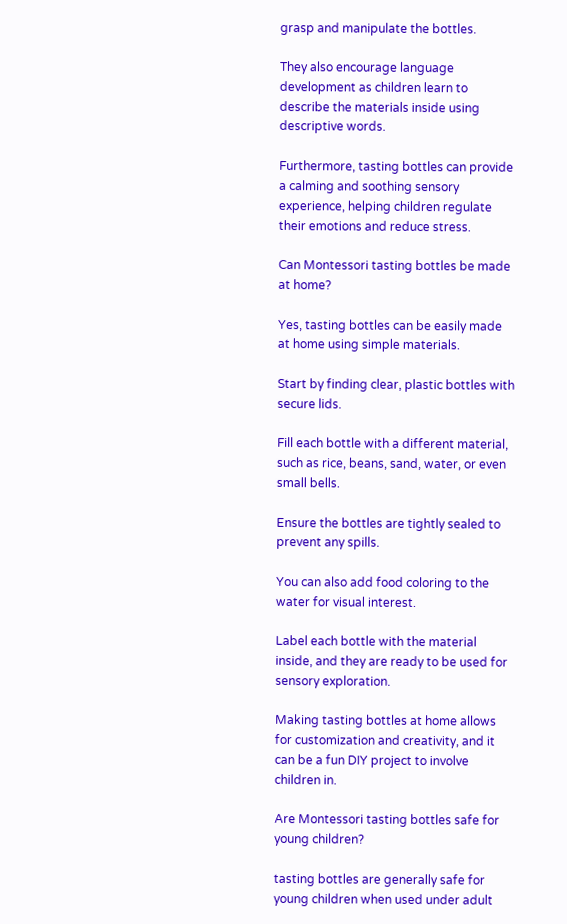grasp and manipulate the bottles.

They also encourage language development as children learn to describe the materials inside using descriptive words.

Furthermore, tasting bottles can provide a calming and soothing sensory experience, helping children regulate their emotions and reduce stress.

Can Montessori tasting bottles be made at home?

Yes, tasting bottles can be easily made at home using simple materials.

Start by finding clear, plastic bottles with secure lids.

Fill each bottle with a different material, such as rice, beans, sand, water, or even small bells.

Ensure the bottles are tightly sealed to prevent any spills.

You can also add food coloring to the water for visual interest.

Label each bottle with the material inside, and they are ready to be used for sensory exploration.

Making tasting bottles at home allows for customization and creativity, and it can be a fun DIY project to involve children in.

Are Montessori tasting bottles safe for young children?

tasting bottles are generally safe for young children when used under adult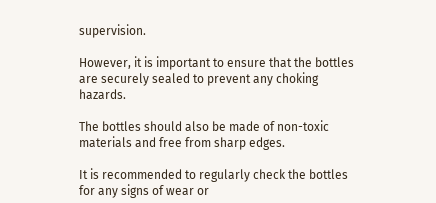supervision.

However, it is important to ensure that the bottles are securely sealed to prevent any choking hazards.

The bottles should also be made of non-toxic materials and free from sharp edges.

It is recommended to regularly check the bottles for any signs of wear or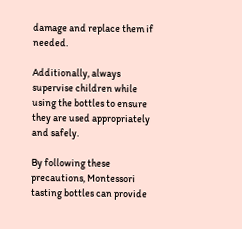damage and replace them if needed.

Additionally, always supervise children while using the bottles to ensure they are used appropriately and safely.

By following these precautions, Montessori tasting bottles can provide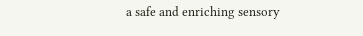a safe and enriching sensory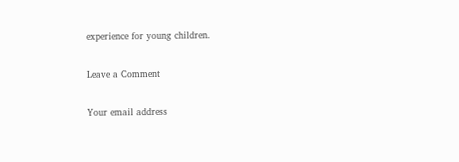experience for young children.

Leave a Comment

Your email address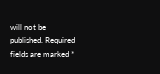will not be published. Required fields are marked *